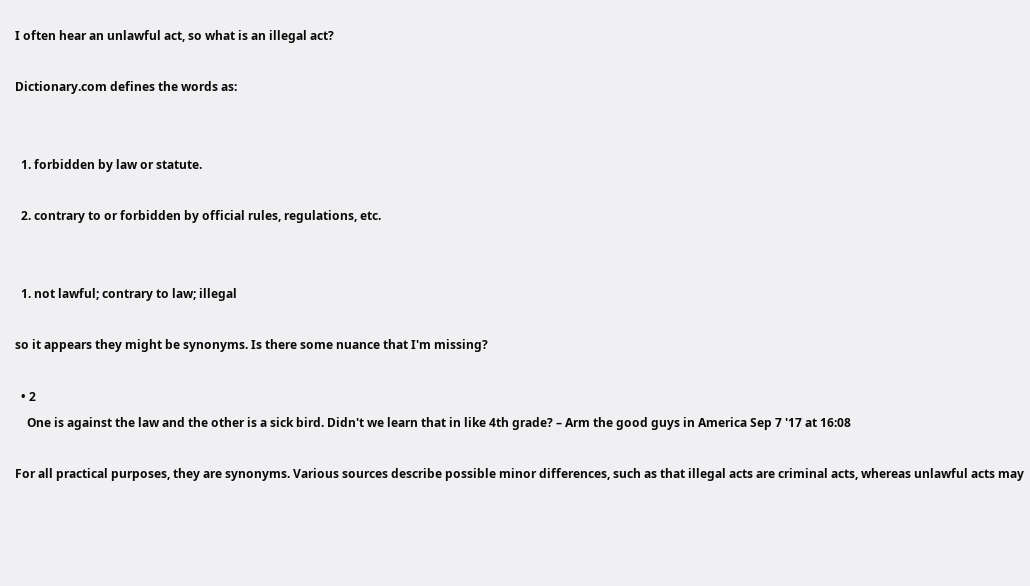I often hear an unlawful act, so what is an illegal act?

Dictionary.com defines the words as:


  1. forbidden by law or statute.

  2. contrary to or forbidden by official rules, regulations, etc.


  1. not lawful; contrary to law; illegal

so it appears they might be synonyms. Is there some nuance that I'm missing?

  • 2
    One is against the law and the other is a sick bird. Didn't we learn that in like 4th grade? – Arm the good guys in America Sep 7 '17 at 16:08

For all practical purposes, they are synonyms. Various sources describe possible minor differences, such as that illegal acts are criminal acts, whereas unlawful acts may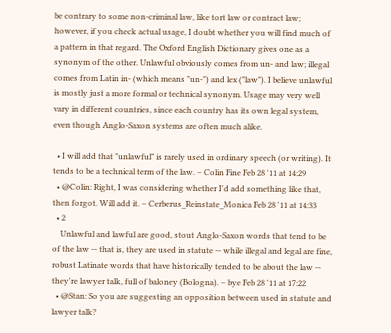be contrary to some non-criminal law, like tort law or contract law; however, if you check actual usage, I doubt whether you will find much of a pattern in that regard. The Oxford English Dictionary gives one as a synonym of the other. Unlawful obviously comes from un- and law; illegal comes from Latin in- (which means "un-") and lex ("law"). I believe unlawful is mostly just a more formal or technical synonym. Usage may very well vary in different countries, since each country has its own legal system, even though Anglo-Saxon systems are often much alike.

  • I will add that "unlawful" is rarely used in ordinary speech (or writing). It tends to be a technical term of the law. – Colin Fine Feb 28 '11 at 14:29
  • @Colin: Right, I was considering whether I'd add something like that, then forgot. Will add it. – Cerberus_Reinstate_Monica Feb 28 '11 at 14:33
  • 2
    Unlawful and lawful are good, stout Anglo-Saxon words that tend to be of the law -- that is, they are used in statute -- while illegal and legal are fine, robust Latinate words that have historically tended to be about the law -- they're lawyer talk, full of baloney (Bologna). – bye Feb 28 '11 at 17:22
  • @Stan: So you are suggesting an opposition between used in statute and lawyer talk?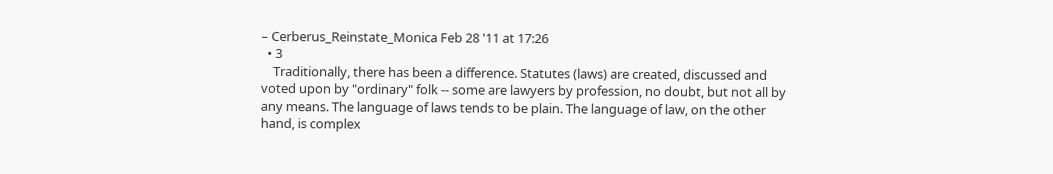– Cerberus_Reinstate_Monica Feb 28 '11 at 17:26
  • 3
    Traditionally, there has been a difference. Statutes (laws) are created, discussed and voted upon by "ordinary" folk -- some are lawyers by profession, no doubt, but not all by any means. The language of laws tends to be plain. The language of law, on the other hand, is complex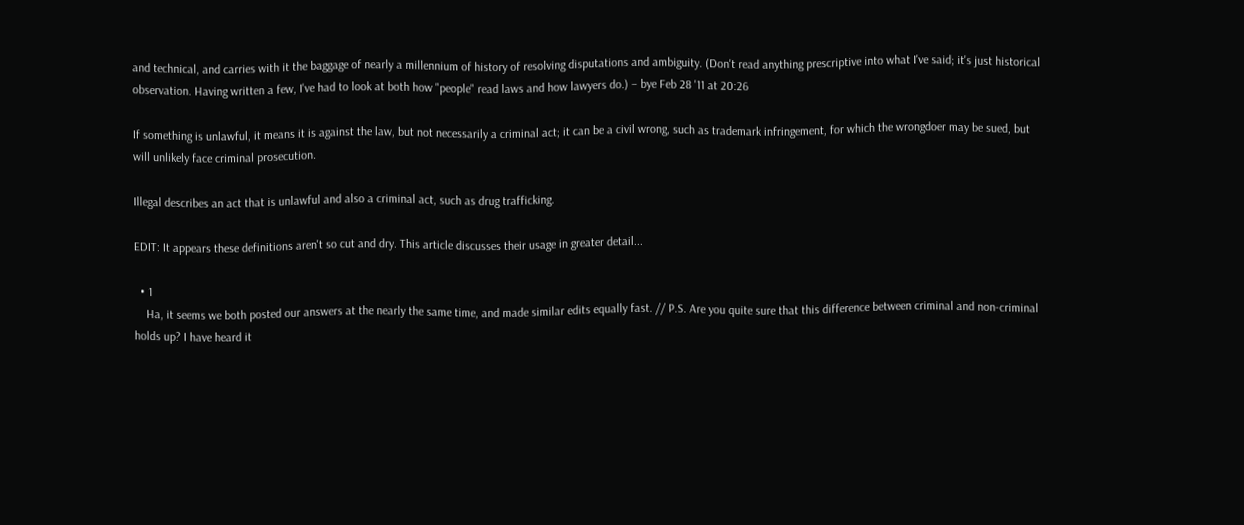and technical, and carries with it the baggage of nearly a millennium of history of resolving disputations and ambiguity. (Don't read anything prescriptive into what I've said; it's just historical observation. Having written a few, I've had to look at both how "people" read laws and how lawyers do.) – bye Feb 28 '11 at 20:26

If something is unlawful, it means it is against the law, but not necessarily a criminal act; it can be a civil wrong, such as trademark infringement, for which the wrongdoer may be sued, but will unlikely face criminal prosecution.

Illegal describes an act that is unlawful and also a criminal act, such as drug trafficking.

EDIT: It appears these definitions aren't so cut and dry. This article discusses their usage in greater detail...

  • 1
    Ha, it seems we both posted our answers at the nearly the same time, and made similar edits equally fast. // P.S. Are you quite sure that this difference between criminal and non-criminal holds up? I have heard it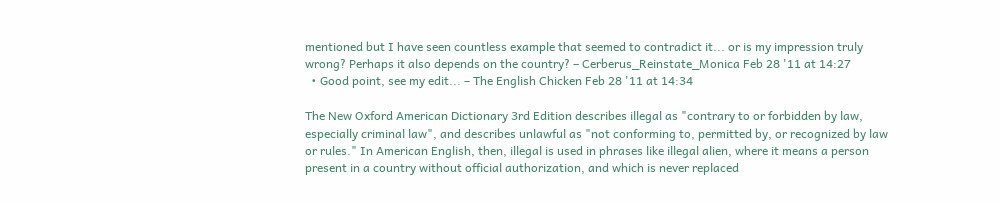mentioned but I have seen countless example that seemed to contradict it... or is my impression truly wrong? Perhaps it also depends on the country? – Cerberus_Reinstate_Monica Feb 28 '11 at 14:27
  • Good point, see my edit... – The English Chicken Feb 28 '11 at 14:34

The New Oxford American Dictionary 3rd Edition describes illegal as "contrary to or forbidden by law, especially criminal law", and describes unlawful as "not conforming to, permitted by, or recognized by law or rules." In American English, then, illegal is used in phrases like illegal alien, where it means a person present in a country without official authorization, and which is never replaced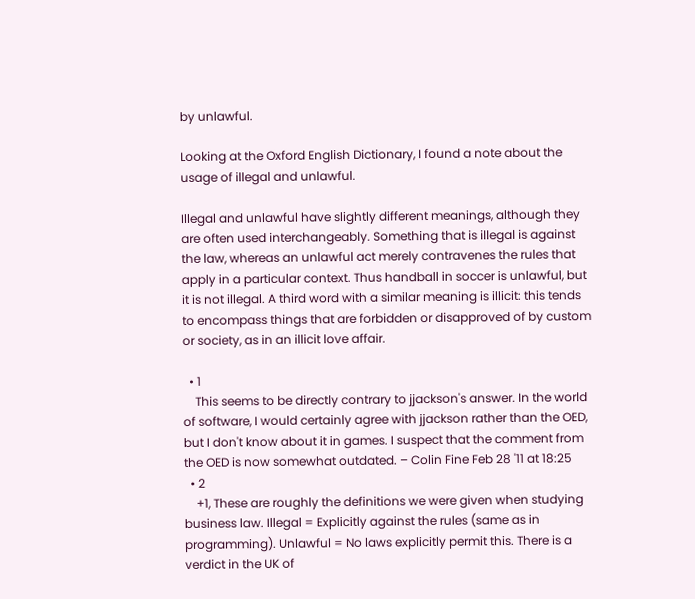by unlawful.

Looking at the Oxford English Dictionary, I found a note about the usage of illegal and unlawful.

Illegal and unlawful have slightly different meanings, although they are often used interchangeably. Something that is illegal is against the law, whereas an unlawful act merely contravenes the rules that apply in a particular context. Thus handball in soccer is unlawful, but it is not illegal. A third word with a similar meaning is illicit: this tends to encompass things that are forbidden or disapproved of by custom or society, as in an illicit love affair.

  • 1
    This seems to be directly contrary to jjackson's answer. In the world of software, I would certainly agree with jjackson rather than the OED, but I don't know about it in games. I suspect that the comment from the OED is now somewhat outdated. – Colin Fine Feb 28 '11 at 18:25
  • 2
    +1, These are roughly the definitions we were given when studying business law. Illegal = Explicitly against the rules (same as in programming). Unlawful = No laws explicitly permit this. There is a verdict in the UK of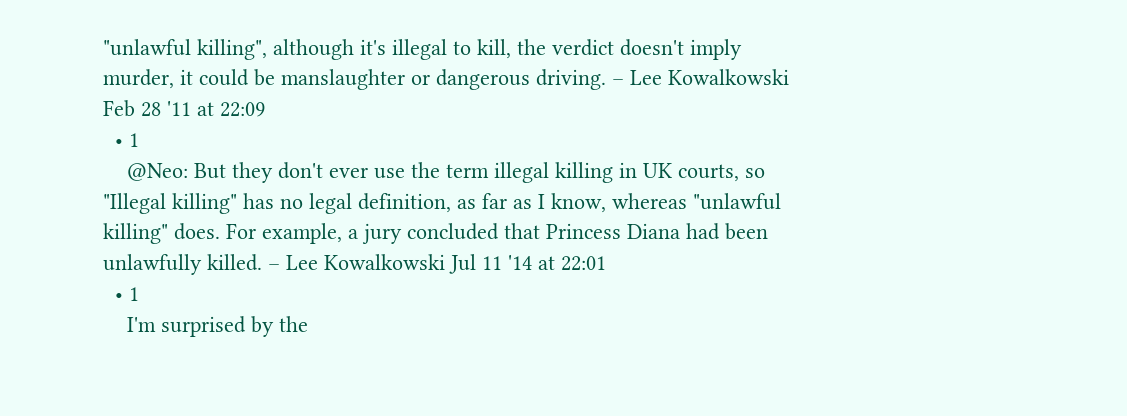"unlawful killing", although it's illegal to kill, the verdict doesn't imply murder, it could be manslaughter or dangerous driving. – Lee Kowalkowski Feb 28 '11 at 22:09
  • 1
    @Neo: But they don't ever use the term illegal killing in UK courts, so "Illegal killing" has no legal definition, as far as I know, whereas "unlawful killing" does. For example, a jury concluded that Princess Diana had been unlawfully killed. – Lee Kowalkowski Jul 11 '14 at 22:01
  • 1
    I'm surprised by the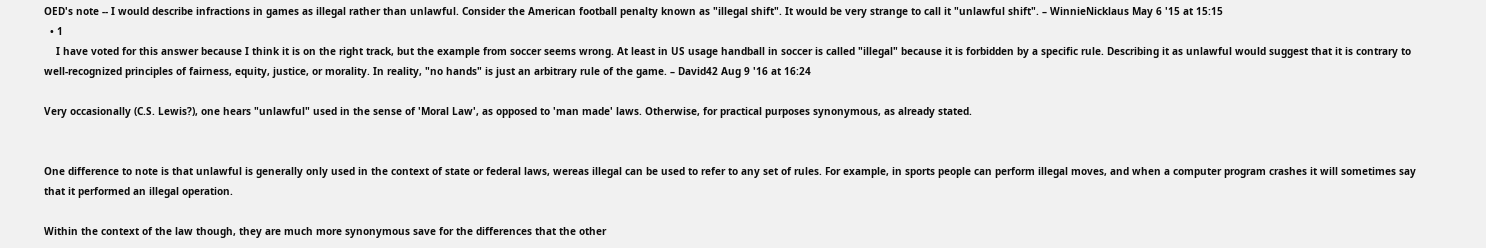OED's note -- I would describe infractions in games as illegal rather than unlawful. Consider the American football penalty known as "illegal shift". It would be very strange to call it "unlawful shift". – WinnieNicklaus May 6 '15 at 15:15
  • 1
    I have voted for this answer because I think it is on the right track, but the example from soccer seems wrong. At least in US usage handball in soccer is called "illegal" because it is forbidden by a specific rule. Describing it as unlawful would suggest that it is contrary to well-recognized principles of fairness, equity, justice, or morality. In reality, "no hands" is just an arbitrary rule of the game. – David42 Aug 9 '16 at 16:24

Very occasionally (C.S. Lewis?), one hears "unlawful" used in the sense of 'Moral Law', as opposed to 'man made' laws. Otherwise, for practical purposes synonymous, as already stated.


One difference to note is that unlawful is generally only used in the context of state or federal laws, wereas illegal can be used to refer to any set of rules. For example, in sports people can perform illegal moves, and when a computer program crashes it will sometimes say that it performed an illegal operation.

Within the context of the law though, they are much more synonymous save for the differences that the other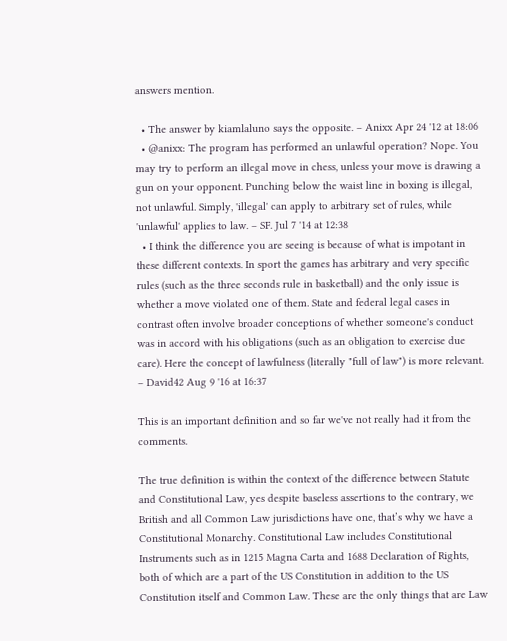answers mention.

  • The answer by kiamlaluno says the opposite. – Anixx Apr 24 '12 at 18:06
  • @anixx: The program has performed an unlawful operation? Nope. You may try to perform an illegal move in chess, unless your move is drawing a gun on your opponent. Punching below the waist line in boxing is illegal, not unlawful. Simply, 'illegal' can apply to arbitrary set of rules, while 'unlawful' applies to law. – SF. Jul 7 '14 at 12:38
  • I think the difference you are seeing is because of what is impotant in these different contexts. In sport the games has arbitrary and very specific rules (such as the three seconds rule in basketball) and the only issue is whether a move violated one of them. State and federal legal cases in contrast often involve broader conceptions of whether someone's conduct was in accord with his obligations (such as an obligation to exercise due care). Here the concept of lawfulness (literally "full of law") is more relevant. – David42 Aug 9 '16 at 16:37

This is an important definition and so far we've not really had it from the comments.

The true definition is within the context of the difference between Statute and Constitutional Law, yes despite baseless assertions to the contrary, we British and all Common Law jurisdictions have one, that’s why we have a Constitutional Monarchy. Constitutional Law includes Constitutional Instruments such as in 1215 Magna Carta and 1688 Declaration of Rights, both of which are a part of the US Constitution in addition to the US Constitution itself and Common Law. These are the only things that are Law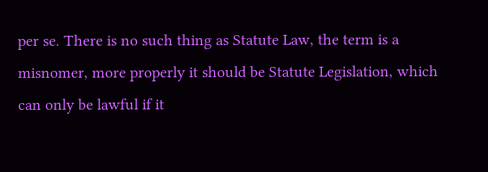per se. There is no such thing as Statute Law, the term is a misnomer, more properly it should be Statute Legislation, which can only be lawful if it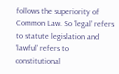follows the superiority of Common Law. So ‘legal’ refers to statute legislation and ‘lawful’ refers to constitutional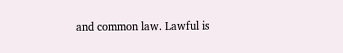and common law. Lawful is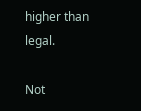higher than legal.

Not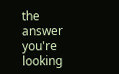the answer you're looking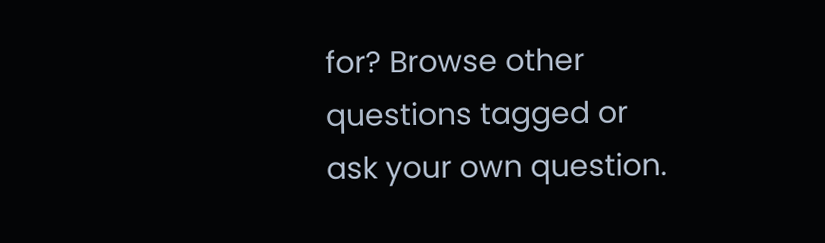for? Browse other questions tagged or ask your own question.